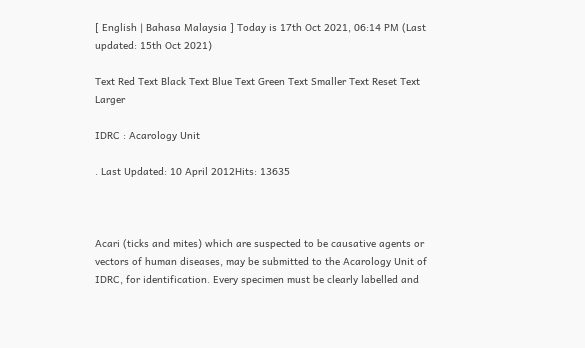[ English | Bahasa Malaysia ] Today is 17th Oct 2021, 06:14 PM (Last updated: 15th Oct 2021)

Text Red Text Black Text Blue Text Green Text Smaller Text Reset Text Larger

IDRC : Acarology Unit

. Last Updated: 10 April 2012Hits: 13635



Acari (ticks and mites) which are suspected to be causative agents or vectors of human diseases, may be submitted to the Acarology Unit of IDRC, for identification. Every specimen must be clearly labelled and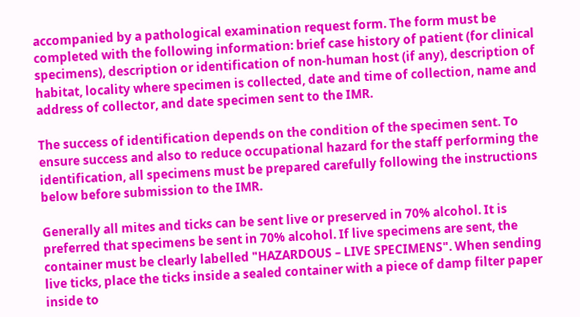accompanied by a pathological examination request form. The form must be completed with the following information: brief case history of patient (for clinical specimens), description or identification of non-human host (if any), description of habitat, locality where specimen is collected, date and time of collection, name and address of collector, and date specimen sent to the IMR.

The success of identification depends on the condition of the specimen sent. To ensure success and also to reduce occupational hazard for the staff performing the identification, all specimens must be prepared carefully following the instructions below before submission to the IMR.

Generally all mites and ticks can be sent live or preserved in 70% alcohol. It is preferred that specimens be sent in 70% alcohol. If live specimens are sent, the container must be clearly labelled "HAZARDOUS – LIVE SPECIMENS". When sending live ticks, place the ticks inside a sealed container with a piece of damp filter paper inside to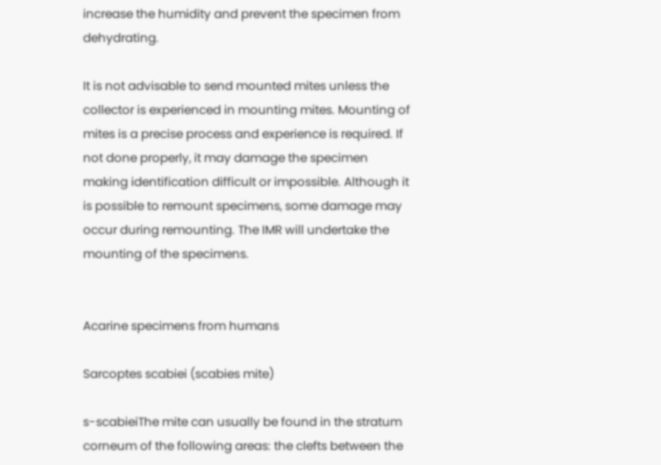increase the humidity and prevent the specimen from dehydrating.

It is not advisable to send mounted mites unless the collector is experienced in mounting mites. Mounting of mites is a precise process and experience is required. If not done properly, it may damage the specimen making identification difficult or impossible. Although it is possible to remount specimens, some damage may occur during remounting. The IMR will undertake the mounting of the specimens.


Acarine specimens from humans

Sarcoptes scabiei (scabies mite)

s-scabieiThe mite can usually be found in the stratum corneum of the following areas: the clefts between the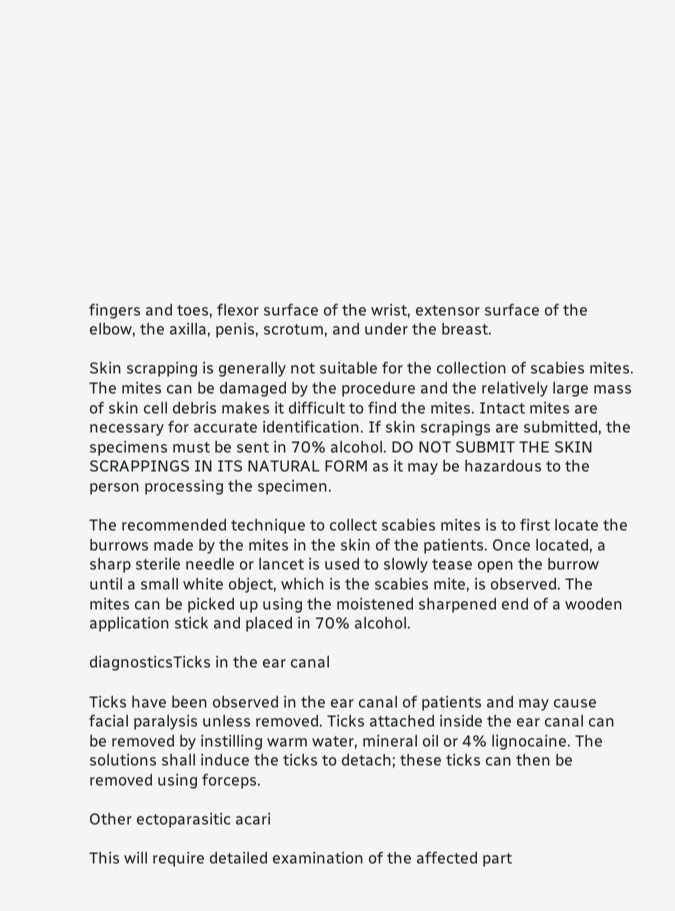fingers and toes, flexor surface of the wrist, extensor surface of the elbow, the axilla, penis, scrotum, and under the breast.

Skin scrapping is generally not suitable for the collection of scabies mites. The mites can be damaged by the procedure and the relatively large mass of skin cell debris makes it difficult to find the mites. Intact mites are necessary for accurate identification. If skin scrapings are submitted, the specimens must be sent in 70% alcohol. DO NOT SUBMIT THE SKIN SCRAPPINGS IN ITS NATURAL FORM as it may be hazardous to the person processing the specimen.

The recommended technique to collect scabies mites is to first locate the burrows made by the mites in the skin of the patients. Once located, a sharp sterile needle or lancet is used to slowly tease open the burrow until a small white object, which is the scabies mite, is observed. The mites can be picked up using the moistened sharpened end of a wooden application stick and placed in 70% alcohol.

diagnosticsTicks in the ear canal

Ticks have been observed in the ear canal of patients and may cause facial paralysis unless removed. Ticks attached inside the ear canal can be removed by instilling warm water, mineral oil or 4% lignocaine. The solutions shall induce the ticks to detach; these ticks can then be removed using forceps.

Other ectoparasitic acari

This will require detailed examination of the affected part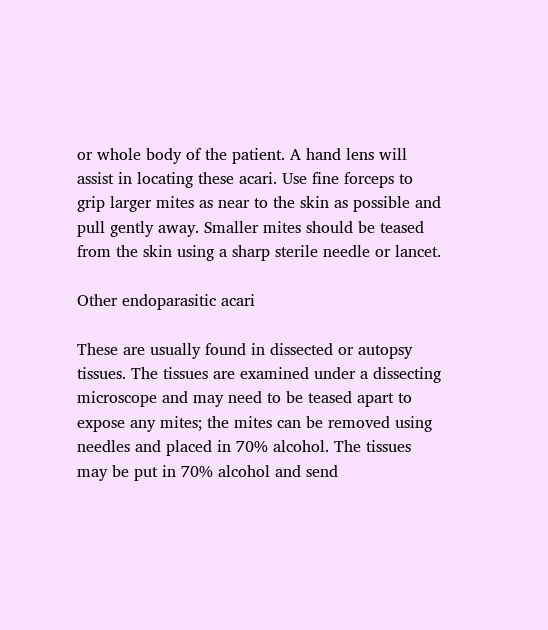or whole body of the patient. A hand lens will assist in locating these acari. Use fine forceps to grip larger mites as near to the skin as possible and pull gently away. Smaller mites should be teased from the skin using a sharp sterile needle or lancet.

Other endoparasitic acari

These are usually found in dissected or autopsy tissues. The tissues are examined under a dissecting microscope and may need to be teased apart to expose any mites; the mites can be removed using needles and placed in 70% alcohol. The tissues may be put in 70% alcohol and send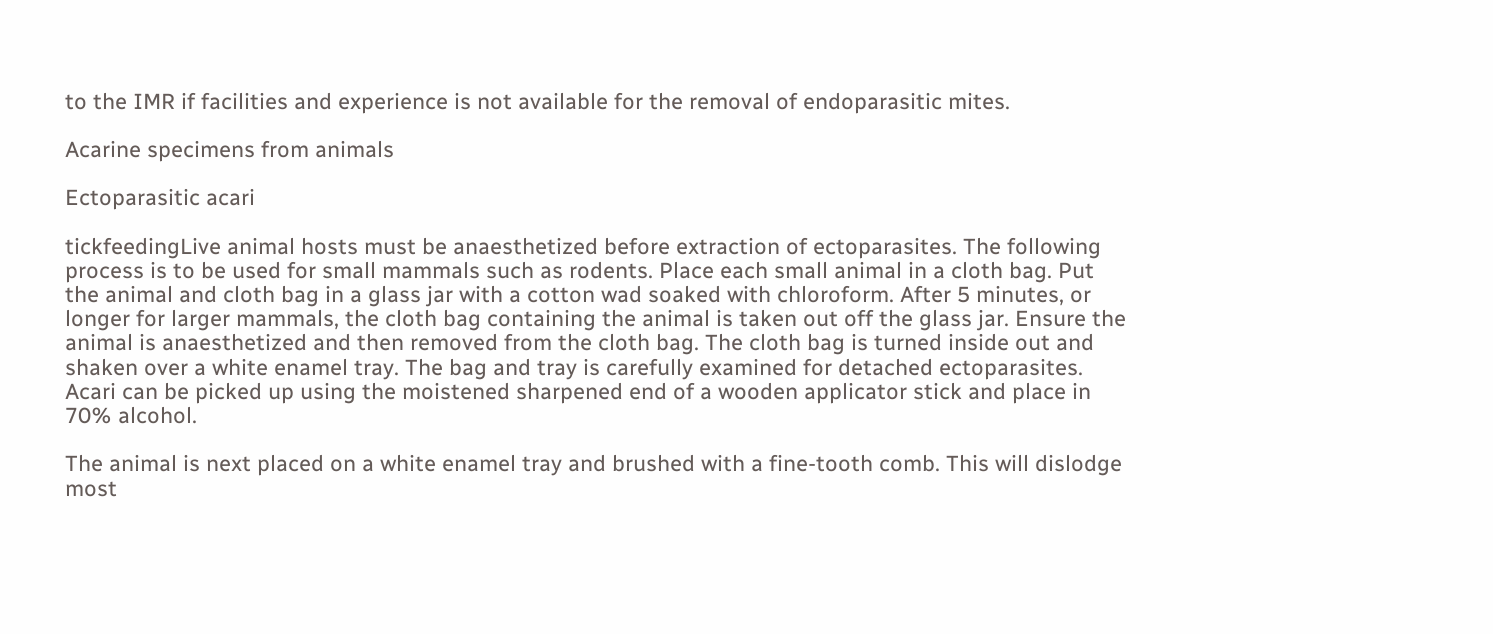to the IMR if facilities and experience is not available for the removal of endoparasitic mites.

Acarine specimens from animals

Ectoparasitic acari

tickfeedingLive animal hosts must be anaesthetized before extraction of ectoparasites. The following process is to be used for small mammals such as rodents. Place each small animal in a cloth bag. Put the animal and cloth bag in a glass jar with a cotton wad soaked with chloroform. After 5 minutes, or longer for larger mammals, the cloth bag containing the animal is taken out off the glass jar. Ensure the animal is anaesthetized and then removed from the cloth bag. The cloth bag is turned inside out and shaken over a white enamel tray. The bag and tray is carefully examined for detached ectoparasites. Acari can be picked up using the moistened sharpened end of a wooden applicator stick and place in 70% alcohol.

The animal is next placed on a white enamel tray and brushed with a fine-tooth comb. This will dislodge most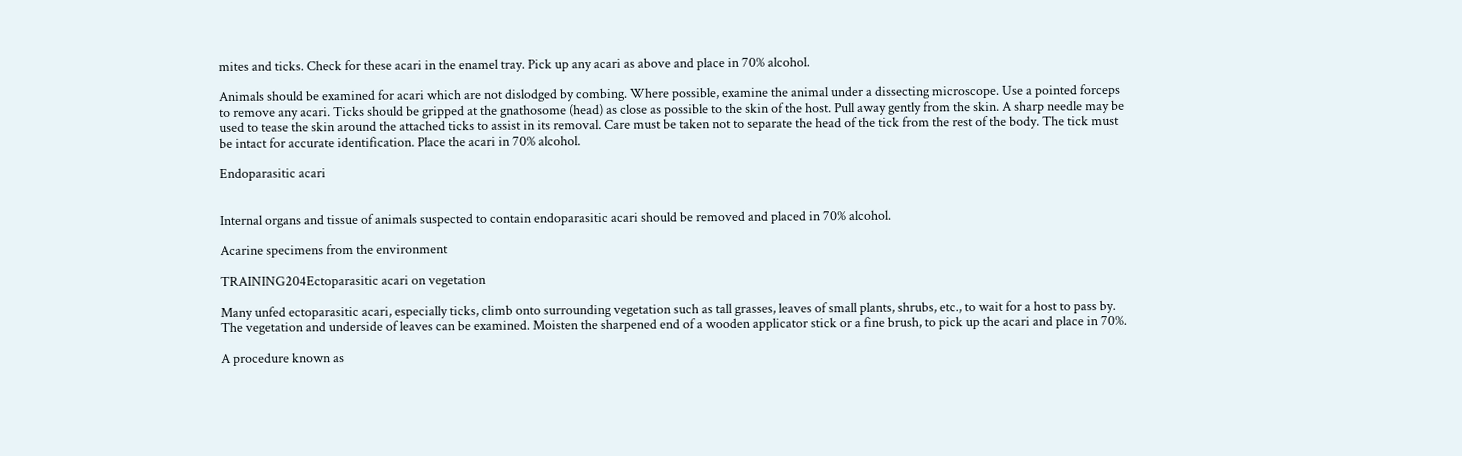mites and ticks. Check for these acari in the enamel tray. Pick up any acari as above and place in 70% alcohol.

Animals should be examined for acari which are not dislodged by combing. Where possible, examine the animal under a dissecting microscope. Use a pointed forceps to remove any acari. Ticks should be gripped at the gnathosome (head) as close as possible to the skin of the host. Pull away gently from the skin. A sharp needle may be used to tease the skin around the attached ticks to assist in its removal. Care must be taken not to separate the head of the tick from the rest of the body. The tick must be intact for accurate identification. Place the acari in 70% alcohol.

Endoparasitic acari


Internal organs and tissue of animals suspected to contain endoparasitic acari should be removed and placed in 70% alcohol.

Acarine specimens from the environment

TRAINING204Ectoparasitic acari on vegetation

Many unfed ectoparasitic acari, especially ticks, climb onto surrounding vegetation such as tall grasses, leaves of small plants, shrubs, etc., to wait for a host to pass by. The vegetation and underside of leaves can be examined. Moisten the sharpened end of a wooden applicator stick or a fine brush, to pick up the acari and place in 70%.

A procedure known as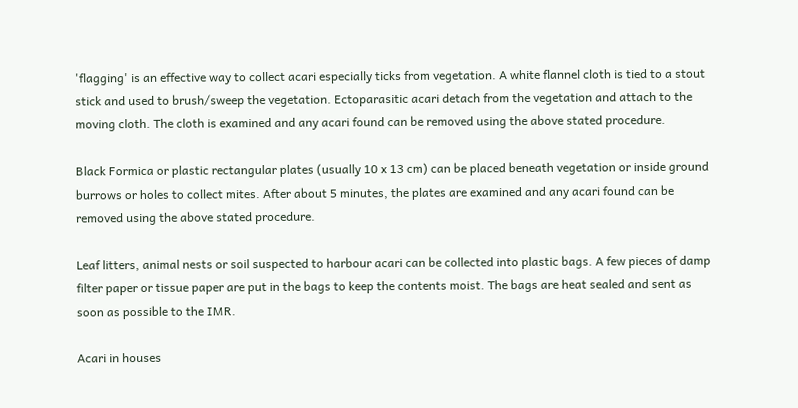'flagging' is an effective way to collect acari especially ticks from vegetation. A white flannel cloth is tied to a stout stick and used to brush/sweep the vegetation. Ectoparasitic acari detach from the vegetation and attach to the moving cloth. The cloth is examined and any acari found can be removed using the above stated procedure.

Black Formica or plastic rectangular plates (usually 10 x 13 cm) can be placed beneath vegetation or inside ground burrows or holes to collect mites. After about 5 minutes, the plates are examined and any acari found can be removed using the above stated procedure.

Leaf litters, animal nests or soil suspected to harbour acari can be collected into plastic bags. A few pieces of damp filter paper or tissue paper are put in the bags to keep the contents moist. The bags are heat sealed and sent as soon as possible to the IMR.

Acari in houses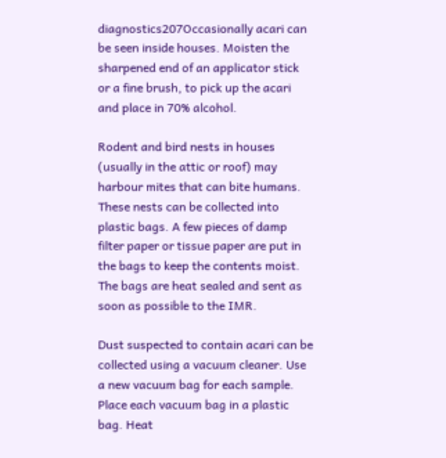diagnostics207Occasionally acari can be seen inside houses. Moisten the sharpened end of an applicator stick or a fine brush, to pick up the acari and place in 70% alcohol.

Rodent and bird nests in houses (usually in the attic or roof) may harbour mites that can bite humans. These nests can be collected into plastic bags. A few pieces of damp filter paper or tissue paper are put in the bags to keep the contents moist. The bags are heat sealed and sent as soon as possible to the IMR.

Dust suspected to contain acari can be collected using a vacuum cleaner. Use a new vacuum bag for each sample. Place each vacuum bag in a plastic bag. Heat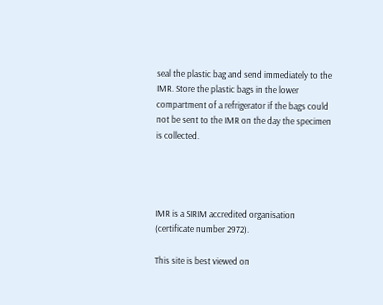seal the plastic bag and send immediately to the IMR. Store the plastic bags in the lower compartment of a refrigerator if the bags could not be sent to the IMR on the day the specimen is collected.




IMR is a SIRIM accredited organisation (certificate number 2972).

This site is best viewed on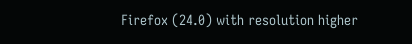Firefox (24.0) with resolution higher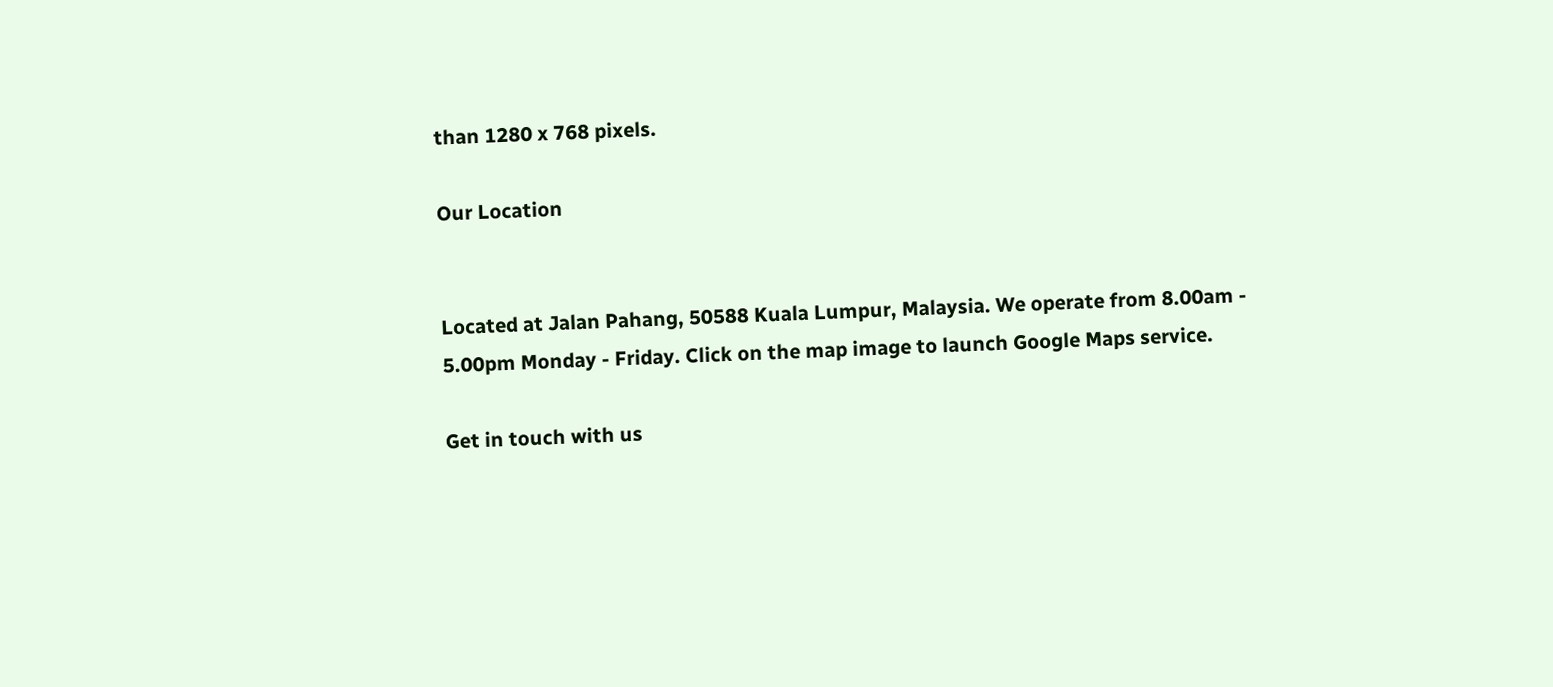than 1280 x 768 pixels.

Our Location


Located at Jalan Pahang, 50588 Kuala Lumpur, Malaysia. We operate from 8.00am - 5.00pm Monday - Friday. Click on the map image to launch Google Maps service.

Get in touch with us